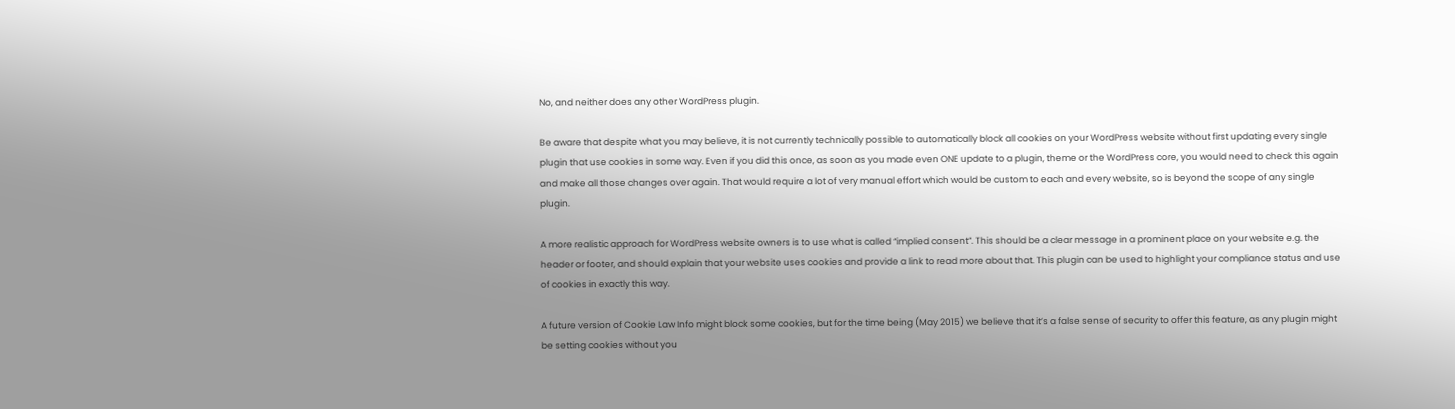No, and neither does any other WordPress plugin.

Be aware that despite what you may believe, it is not currently technically possible to automatically block all cookies on your WordPress website without first updating every single plugin that use cookies in some way. Even if you did this once, as soon as you made even ONE update to a plugin, theme or the WordPress core, you would need to check this again and make all those changes over again. That would require a lot of very manual effort which would be custom to each and every website, so is beyond the scope of any single plugin.

A more realistic approach for WordPress website owners is to use what is called “implied consent”. This should be a clear message in a prominent place on your website e.g. the header or footer, and should explain that your website uses cookies and provide a link to read more about that. This plugin can be used to highlight your compliance status and use of cookies in exactly this way.

A future version of Cookie Law Info might block some cookies, but for the time being (May 2015) we believe that it’s a false sense of security to offer this feature, as any plugin might be setting cookies without you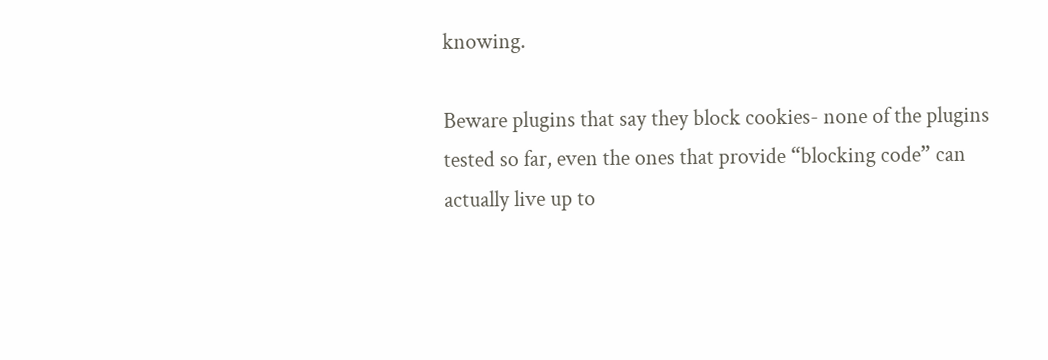knowing.

Beware plugins that say they block cookies- none of the plugins tested so far, even the ones that provide “blocking code” can actually live up to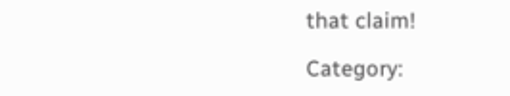that claim!

Category: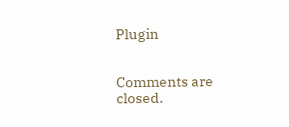Plugin


Comments are closed.